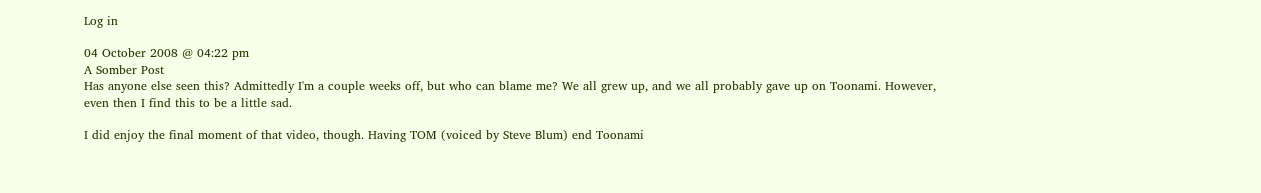Log in

04 October 2008 @ 04:22 pm
A Somber Post
Has anyone else seen this? Admittedly I'm a couple weeks off, but who can blame me? We all grew up, and we all probably gave up on Toonami. However, even then I find this to be a little sad.

I did enjoy the final moment of that video, though. Having TOM (voiced by Steve Blum) end Toonami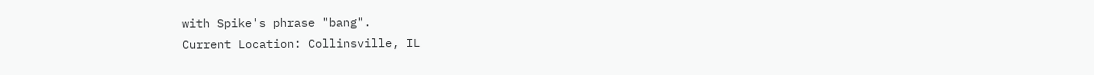with Spike's phrase "bang".
Current Location: Collinsville, IL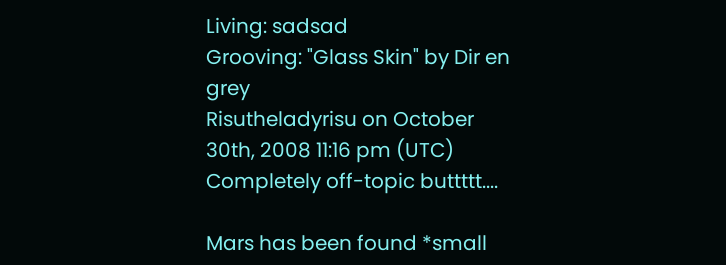Living: sadsad
Grooving: "Glass Skin" by Dir en grey
Risutheladyrisu on October 30th, 2008 11:16 pm (UTC)
Completely off-topic buttttt....

Mars has been found *small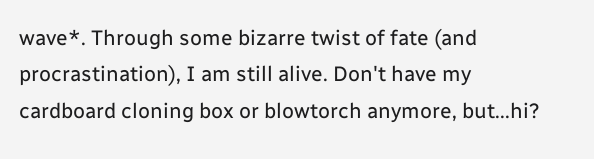wave*. Through some bizarre twist of fate (and procrastination), I am still alive. Don't have my cardboard cloning box or blowtorch anymore, but...hi?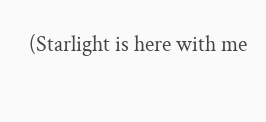(Starlight is here with me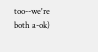too--we're both a-ok)